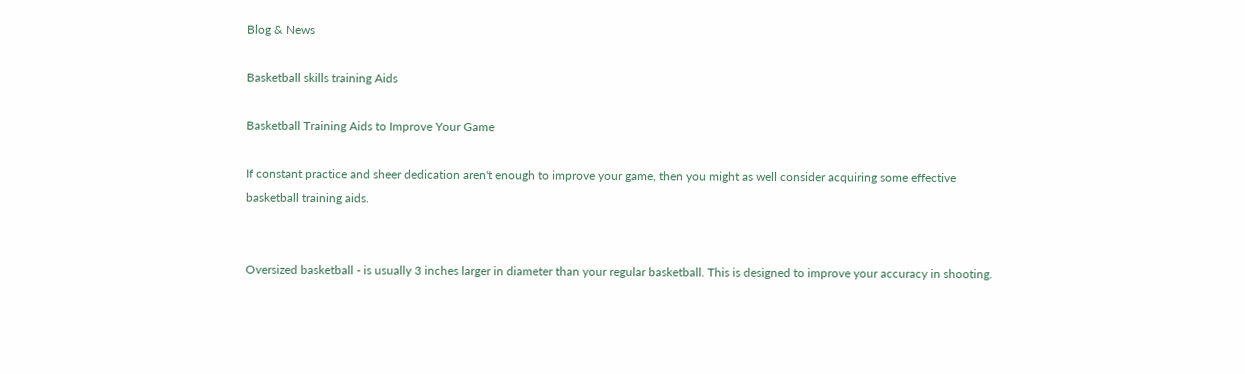Blog & News

Basketball skills training Aids

Basketball Training Aids to Improve Your Game

If constant practice and sheer dedication aren't enough to improve your game, then you might as well consider acquiring some effective basketball training aids.


Oversized basketball - is usually 3 inches larger in diameter than your regular basketball. This is designed to improve your accuracy in shooting.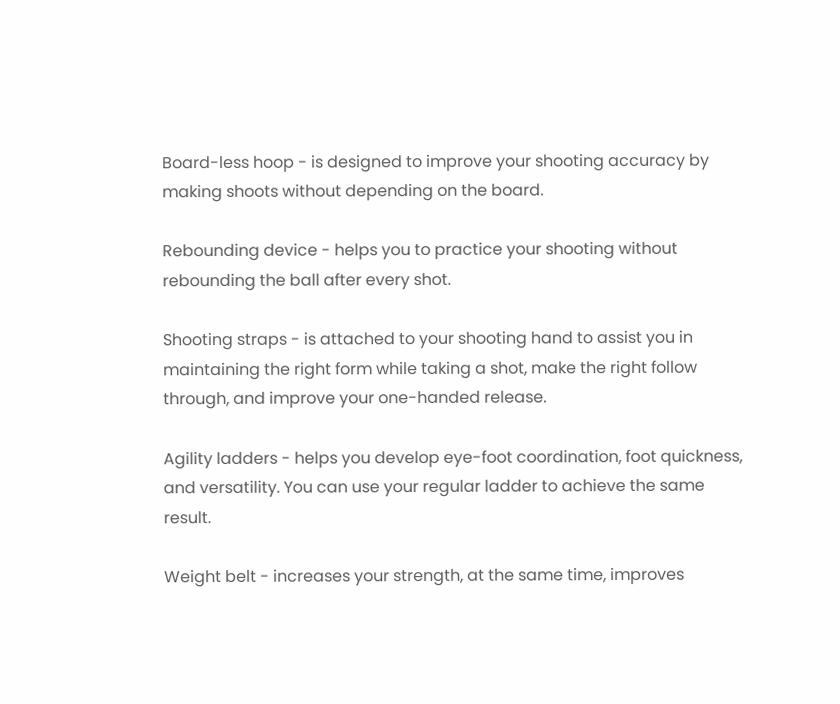Board-less hoop - is designed to improve your shooting accuracy by making shoots without depending on the board.

Rebounding device - helps you to practice your shooting without rebounding the ball after every shot.

Shooting straps - is attached to your shooting hand to assist you in maintaining the right form while taking a shot, make the right follow through, and improve your one-handed release.

Agility ladders - helps you develop eye-foot coordination, foot quickness, and versatility. You can use your regular ladder to achieve the same result.

Weight belt - increases your strength, at the same time, improves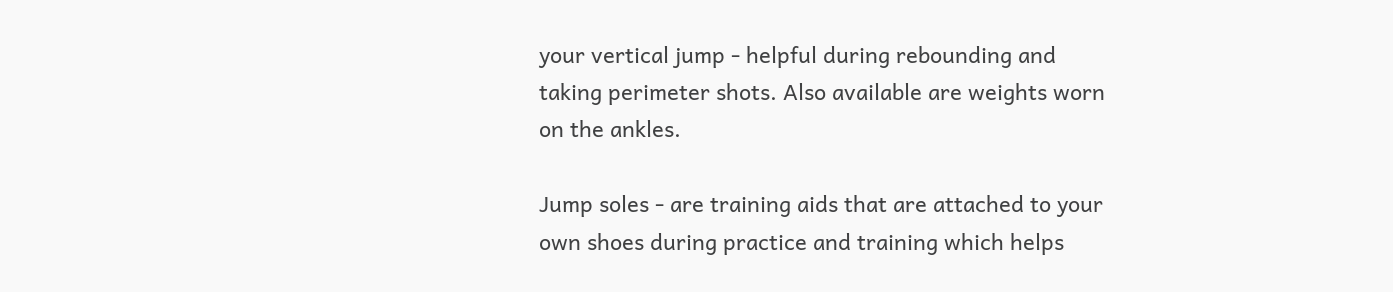your vertical jump - helpful during rebounding and taking perimeter shots. Also available are weights worn on the ankles.

Jump soles - are training aids that are attached to your own shoes during practice and training which helps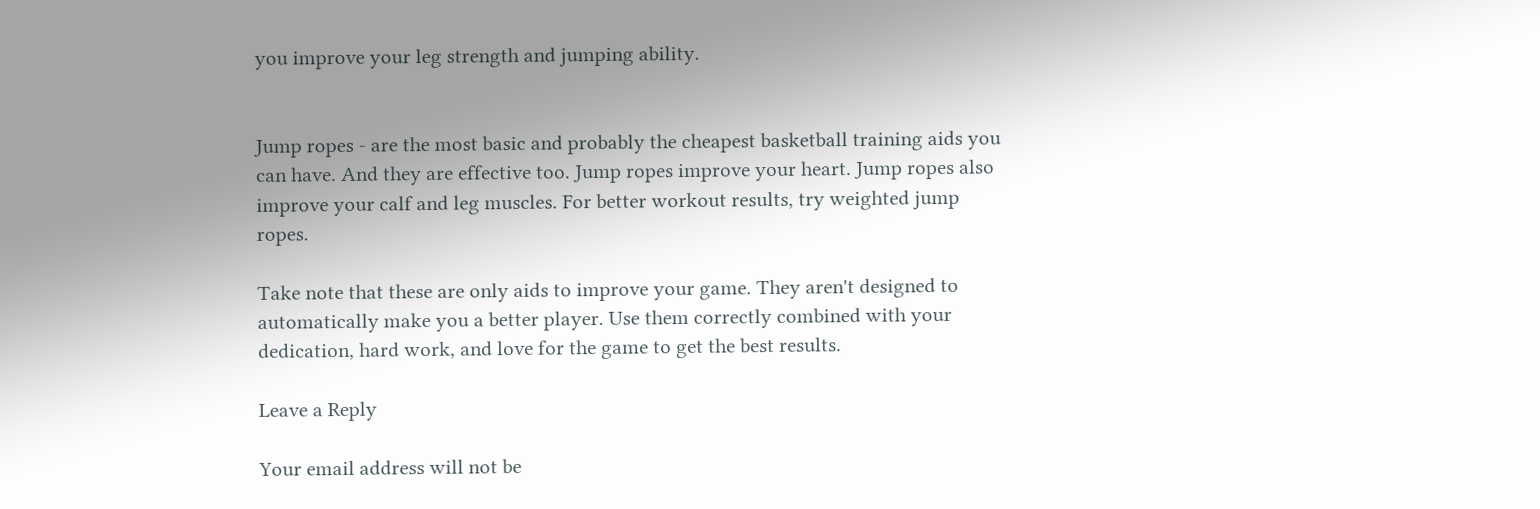you improve your leg strength and jumping ability.


Jump ropes - are the most basic and probably the cheapest basketball training aids you can have. And they are effective too. Jump ropes improve your heart. Jump ropes also improve your calf and leg muscles. For better workout results, try weighted jump ropes.

Take note that these are only aids to improve your game. They aren't designed to automatically make you a better player. Use them correctly combined with your dedication, hard work, and love for the game to get the best results.

Leave a Reply

Your email address will not be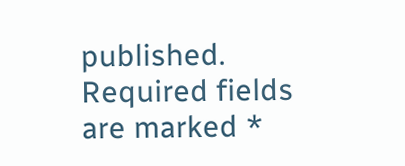published. Required fields are marked *